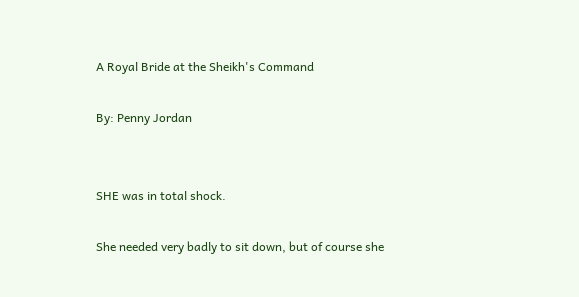A Royal Bride at the Sheikh's Command

By: Penny Jordan


SHE was in total shock.

She needed very badly to sit down, but of course she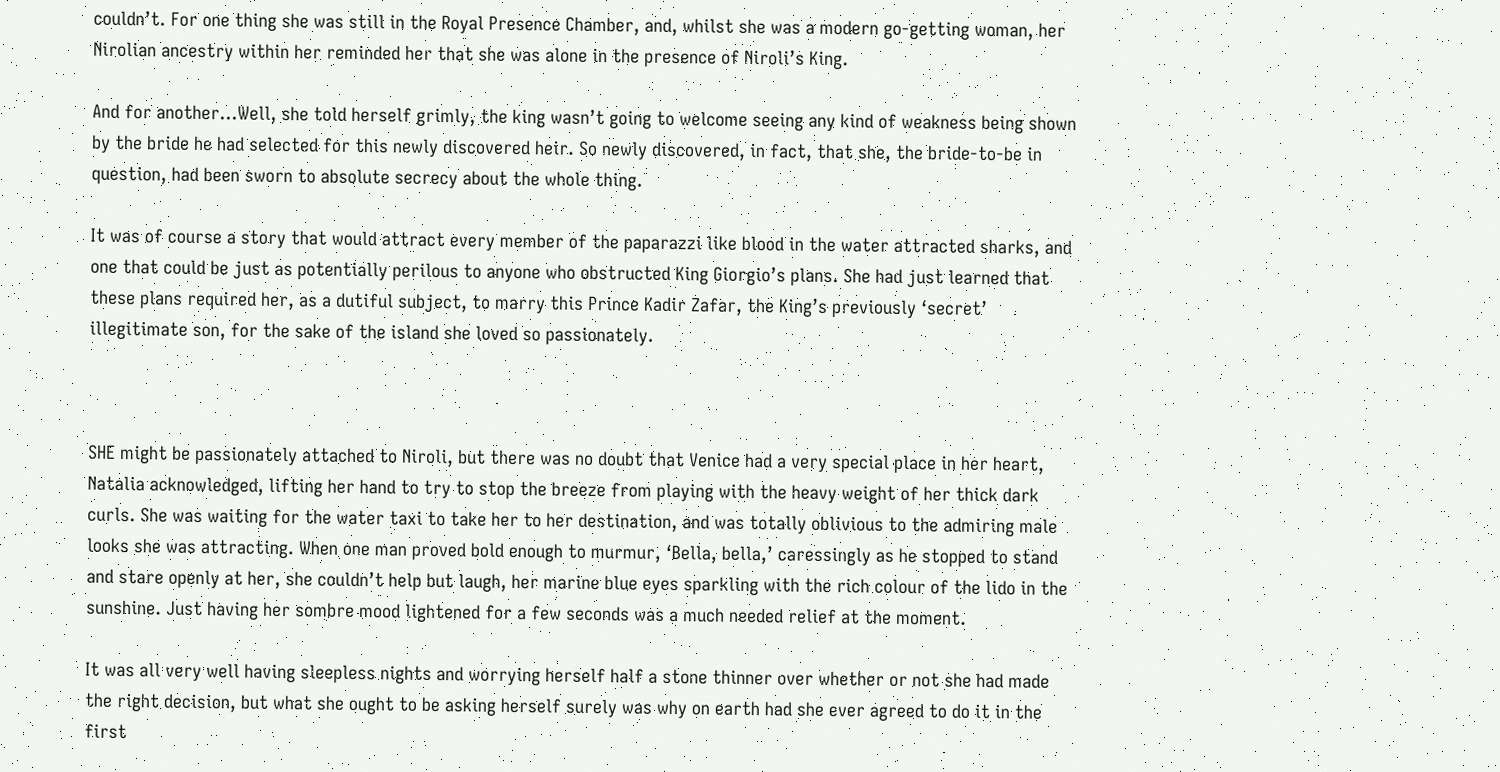couldn’t. For one thing she was still in the Royal Presence Chamber, and, whilst she was a modern go-getting woman, her Nirolian ancestry within her reminded her that she was alone in the presence of Niroli’s King.

And for another…Well, she told herself grimly, the king wasn’t going to welcome seeing any kind of weakness being shown by the bride he had selected for this newly discovered heir. So newly discovered, in fact, that she, the bride-to-be in question, had been sworn to absolute secrecy about the whole thing.

It was of course a story that would attract every member of the paparazzi like blood in the water attracted sharks, and one that could be just as potentially perilous to anyone who obstructed King Giorgio’s plans. She had just learned that these plans required her, as a dutiful subject, to marry this Prince Kadir Zafar, the King’s previously ‘secret’ illegitimate son, for the sake of the island she loved so passionately.



SHE might be passionately attached to Niroli, but there was no doubt that Venice had a very special place in her heart, Natalia acknowledged, lifting her hand to try to stop the breeze from playing with the heavy weight of her thick dark curls. She was waiting for the water taxi to take her to her destination, and was totally oblivious to the admiring male looks she was attracting. When one man proved bold enough to murmur, ‘Bella, bella,’ caressingly as he stopped to stand and stare openly at her, she couldn’t help but laugh, her marine blue eyes sparkling with the rich colour of the lido in the sunshine. Just having her sombre mood lightened for a few seconds was a much needed relief at the moment.

It was all very well having sleepless nights and worrying herself half a stone thinner over whether or not she had made the right decision, but what she ought to be asking herself surely was why on earth had she ever agreed to do it in the first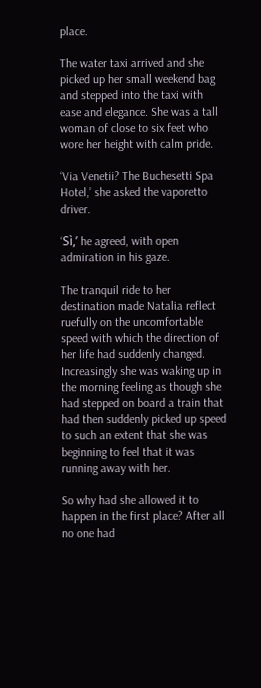place.

The water taxi arrived and she picked up her small weekend bag and stepped into the taxi with ease and elegance. She was a tall woman of close to six feet who wore her height with calm pride.

‘Via Venetii? The Buchesetti Spa Hotel,’ she asked the vaporetto driver.

‘Sì,’ he agreed, with open admiration in his gaze.

The tranquil ride to her destination made Natalia reflect ruefully on the uncomfortable speed with which the direction of her life had suddenly changed. Increasingly she was waking up in the morning feeling as though she had stepped on board a train that had then suddenly picked up speed to such an extent that she was beginning to feel that it was running away with her.

So why had she allowed it to happen in the first place? After all no one had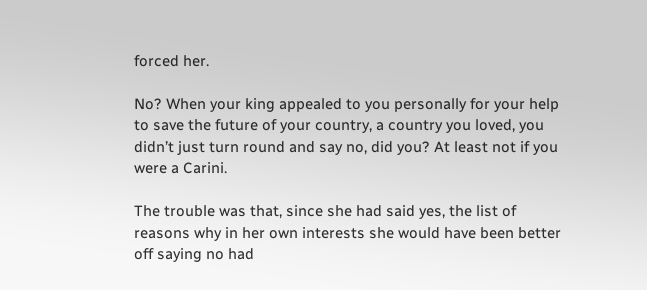forced her.

No? When your king appealed to you personally for your help to save the future of your country, a country you loved, you didn’t just turn round and say no, did you? At least not if you were a Carini.

The trouble was that, since she had said yes, the list of reasons why in her own interests she would have been better off saying no had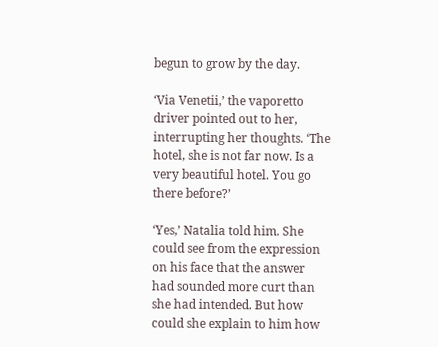begun to grow by the day.

‘Via Venetii,’ the vaporetto driver pointed out to her, interrupting her thoughts. ‘The hotel, she is not far now. Is a very beautiful hotel. You go there before?’

‘Yes,’ Natalia told him. She could see from the expression on his face that the answer had sounded more curt than she had intended. But how could she explain to him how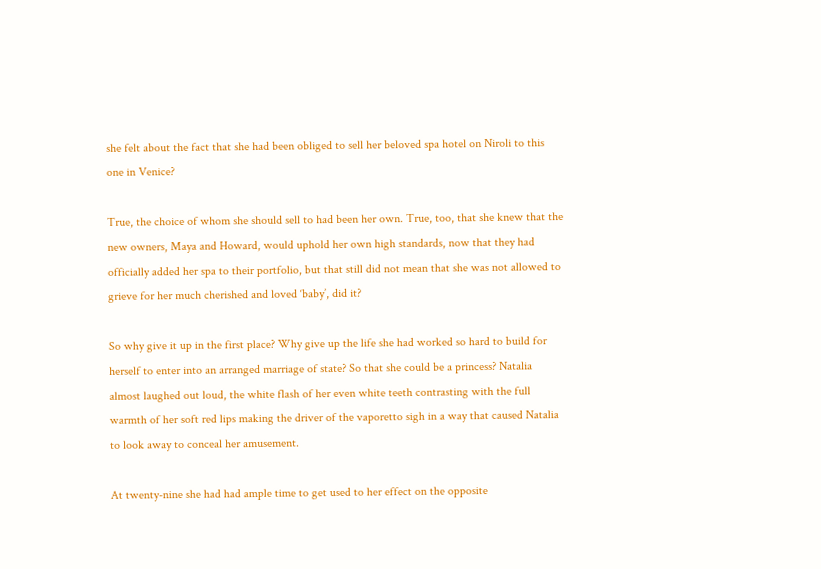she felt about the fact that she had been obliged to sell her beloved spa hotel on Niroli to this one in Venice?

True, the choice of whom she should sell to had been her own. True, too, that she knew that the new owners, Maya and Howard, would uphold her own high standards, now that they had officially added her spa to their portfolio, but that still did not mean that she was not allowed to grieve for her much cherished and loved ‘baby’, did it?

So why give it up in the first place? Why give up the life she had worked so hard to build for herself to enter into an arranged marriage of state? So that she could be a princess? Natalia almost laughed out loud, the white flash of her even white teeth contrasting with the full warmth of her soft red lips making the driver of the vaporetto sigh in a way that caused Natalia to look away to conceal her amusement.

At twenty-nine she had had ample time to get used to her effect on the opposite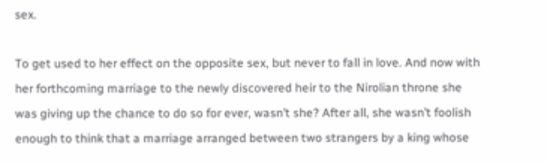sex.

To get used to her effect on the opposite sex, but never to fall in love. And now with her forthcoming marriage to the newly discovered heir to the Nirolian throne she was giving up the chance to do so for ever, wasn’t she? After all, she wasn’t foolish enough to think that a marriage arranged between two strangers by a king whose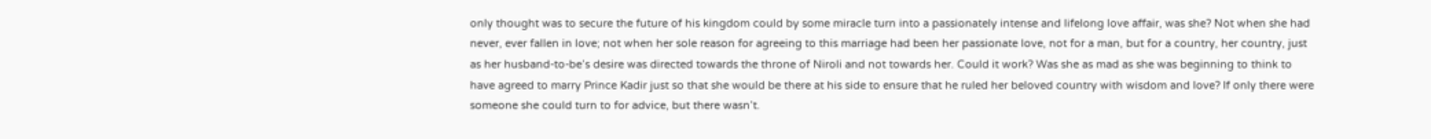only thought was to secure the future of his kingdom could by some miracle turn into a passionately intense and lifelong love affair, was she? Not when she had never, ever fallen in love; not when her sole reason for agreeing to this marriage had been her passionate love, not for a man, but for a country, her country, just as her husband-to-be’s desire was directed towards the throne of Niroli and not towards her. Could it work? Was she as mad as she was beginning to think to have agreed to marry Prince Kadir just so that she would be there at his side to ensure that he ruled her beloved country with wisdom and love? If only there were someone she could turn to for advice, but there wasn’t.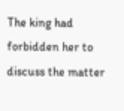The king had forbidden her to discuss the matter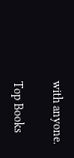with anyone.

Top Books